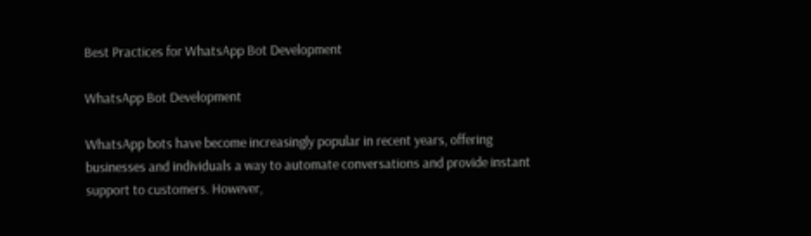Best Practices for WhatsApp Bot Development

WhatsApp Bot Development

WhatsApp bots have become increasingly popular in recent years, offering businesses and individuals a way to automate conversations and provide instant support to customers. However,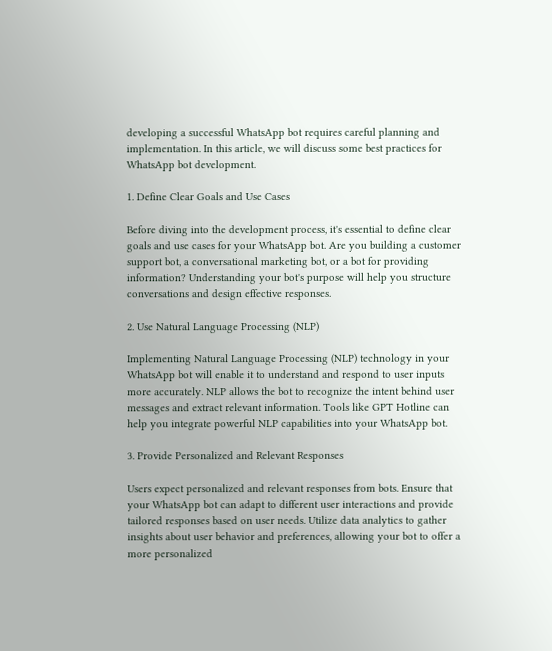developing a successful WhatsApp bot requires careful planning and implementation. In this article, we will discuss some best practices for WhatsApp bot development.

1. Define Clear Goals and Use Cases

Before diving into the development process, it's essential to define clear goals and use cases for your WhatsApp bot. Are you building a customer support bot, a conversational marketing bot, or a bot for providing information? Understanding your bot's purpose will help you structure conversations and design effective responses.

2. Use Natural Language Processing (NLP)

Implementing Natural Language Processing (NLP) technology in your WhatsApp bot will enable it to understand and respond to user inputs more accurately. NLP allows the bot to recognize the intent behind user messages and extract relevant information. Tools like GPT Hotline can help you integrate powerful NLP capabilities into your WhatsApp bot.

3. Provide Personalized and Relevant Responses

Users expect personalized and relevant responses from bots. Ensure that your WhatsApp bot can adapt to different user interactions and provide tailored responses based on user needs. Utilize data analytics to gather insights about user behavior and preferences, allowing your bot to offer a more personalized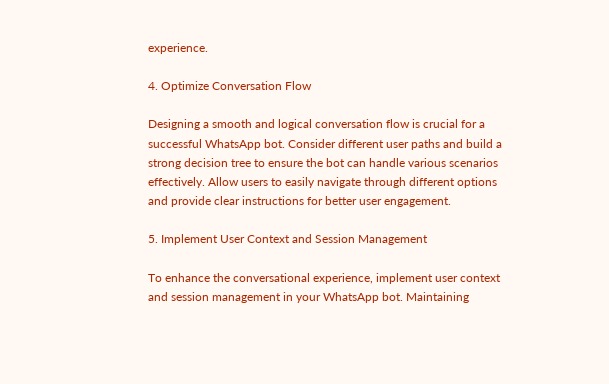experience.

4. Optimize Conversation Flow

Designing a smooth and logical conversation flow is crucial for a successful WhatsApp bot. Consider different user paths and build a strong decision tree to ensure the bot can handle various scenarios effectively. Allow users to easily navigate through different options and provide clear instructions for better user engagement.

5. Implement User Context and Session Management

To enhance the conversational experience, implement user context and session management in your WhatsApp bot. Maintaining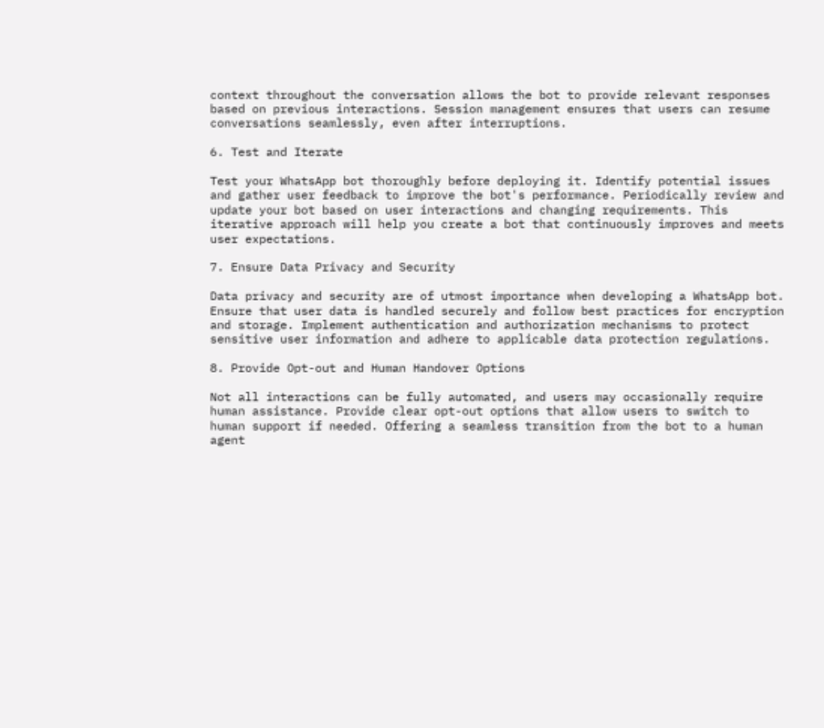context throughout the conversation allows the bot to provide relevant responses based on previous interactions. Session management ensures that users can resume conversations seamlessly, even after interruptions.

6. Test and Iterate

Test your WhatsApp bot thoroughly before deploying it. Identify potential issues and gather user feedback to improve the bot's performance. Periodically review and update your bot based on user interactions and changing requirements. This iterative approach will help you create a bot that continuously improves and meets user expectations.

7. Ensure Data Privacy and Security

Data privacy and security are of utmost importance when developing a WhatsApp bot. Ensure that user data is handled securely and follow best practices for encryption and storage. Implement authentication and authorization mechanisms to protect sensitive user information and adhere to applicable data protection regulations.

8. Provide Opt-out and Human Handover Options

Not all interactions can be fully automated, and users may occasionally require human assistance. Provide clear opt-out options that allow users to switch to human support if needed. Offering a seamless transition from the bot to a human agent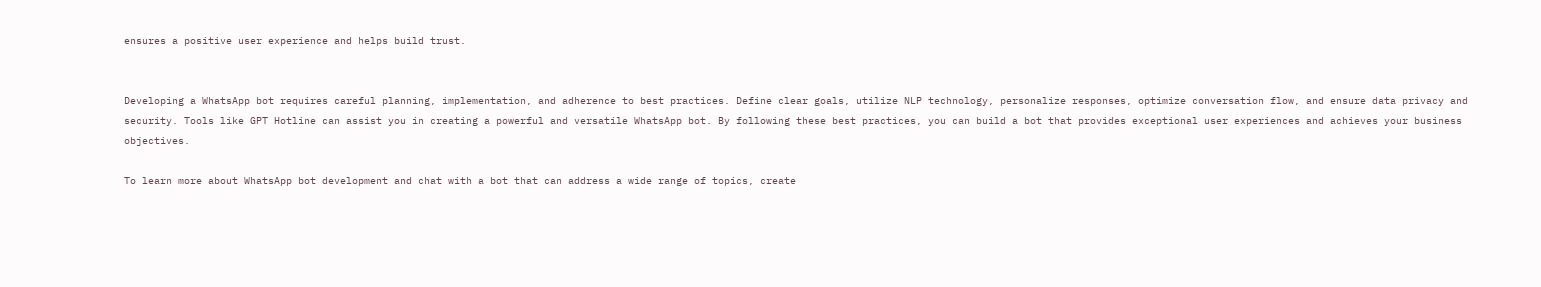ensures a positive user experience and helps build trust.


Developing a WhatsApp bot requires careful planning, implementation, and adherence to best practices. Define clear goals, utilize NLP technology, personalize responses, optimize conversation flow, and ensure data privacy and security. Tools like GPT Hotline can assist you in creating a powerful and versatile WhatsApp bot. By following these best practices, you can build a bot that provides exceptional user experiences and achieves your business objectives.

To learn more about WhatsApp bot development and chat with a bot that can address a wide range of topics, create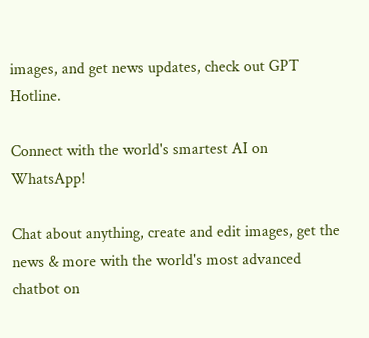images, and get news updates, check out GPT Hotline.

Connect with the world's smartest AI on WhatsApp!

Chat about anything, create and edit images, get the news & more with the world's most advanced chatbot on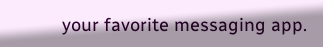your favorite messaging app.